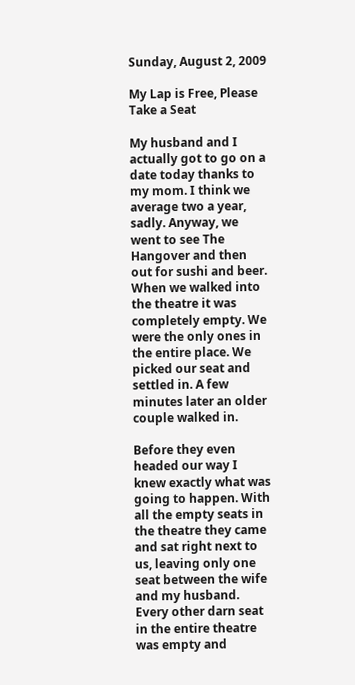Sunday, August 2, 2009

My Lap is Free, Please Take a Seat

My husband and I actually got to go on a date today thanks to my mom. I think we average two a year, sadly. Anyway, we went to see The Hangover and then out for sushi and beer. When we walked into the theatre it was completely empty. We were the only ones in the entire place. We picked our seat and settled in. A few minutes later an older couple walked in.

Before they even headed our way I knew exactly what was going to happen. With all the empty seats in the theatre they came and sat right next to us, leaving only one seat between the wife and my husband. Every other darn seat in the entire theatre was empty and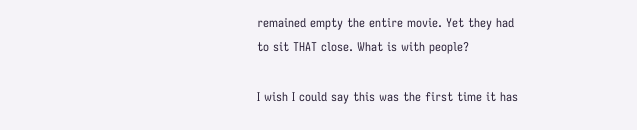remained empty the entire movie. Yet they had to sit THAT close. What is with people?

I wish I could say this was the first time it has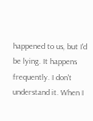happened to us, but I'd be lying. It happens frequently. I don't understand it. When I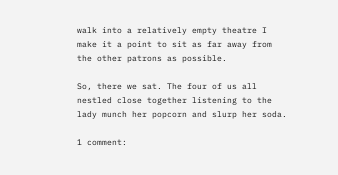walk into a relatively empty theatre I make it a point to sit as far away from the other patrons as possible.

So, there we sat. The four of us all nestled close together listening to the lady munch her popcorn and slurp her soda.

1 comment: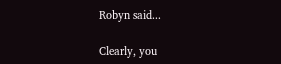Robyn said...

Clearly, you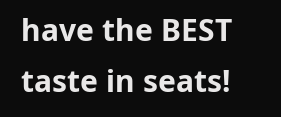have the BEST taste in seats!